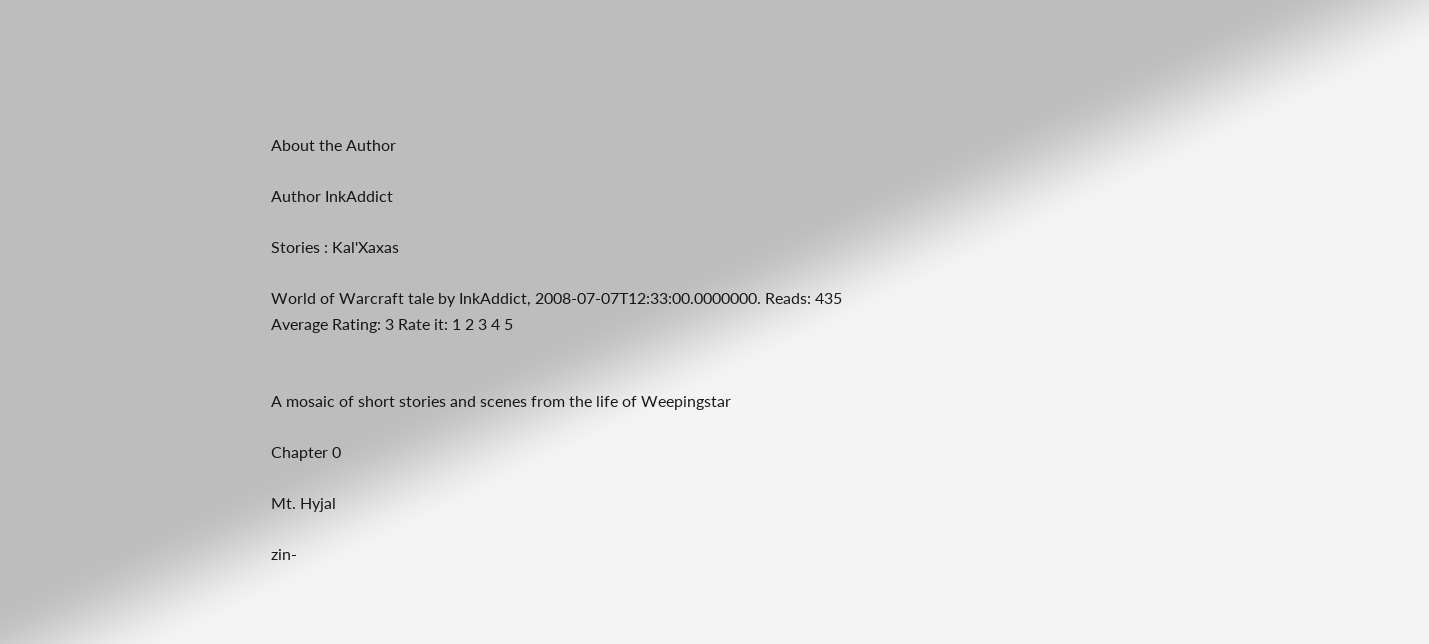About the Author

Author InkAddict

Stories : Kal'Xaxas

World of Warcraft tale by InkAddict, 2008-07-07T12:33:00.0000000. Reads: 435
Average Rating: 3 Rate it: 1 2 3 4 5


A mosaic of short stories and scenes from the life of Weepingstar

Chapter 0

Mt. Hyjal

zin-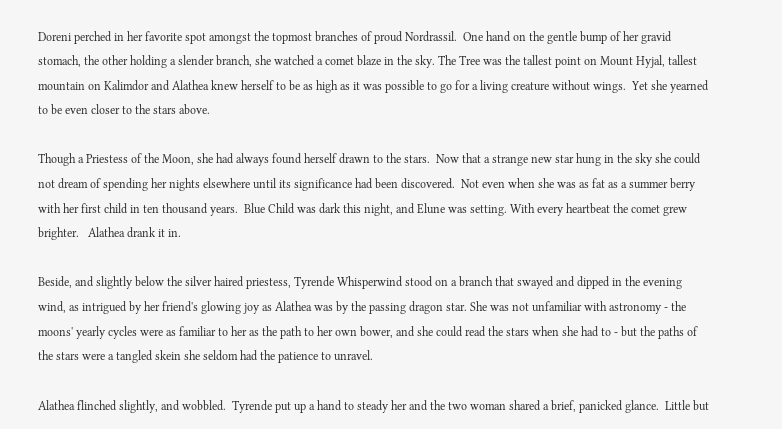Doreni perched in her favorite spot amongst the topmost branches of proud Nordrassil.  One hand on the gentle bump of her gravid stomach, the other holding a slender branch, she watched a comet blaze in the sky. The Tree was the tallest point on Mount Hyjal, tallest mountain on Kalimdor and Alathea knew herself to be as high as it was possible to go for a living creature without wings.  Yet she yearned to be even closer to the stars above.

Though a Priestess of the Moon, she had always found herself drawn to the stars.  Now that a strange new star hung in the sky she could not dream of spending her nights elsewhere until its significance had been discovered.  Not even when she was as fat as a summer berry with her first child in ten thousand years.  Blue Child was dark this night, and Elune was setting. With every heartbeat the comet grew brighter.   Alathea drank it in.

Beside, and slightly below the silver haired priestess, Tyrende Whisperwind stood on a branch that swayed and dipped in the evening wind, as intrigued by her friend's glowing joy as Alathea was by the passing dragon star. She was not unfamiliar with astronomy - the moons' yearly cycles were as familiar to her as the path to her own bower, and she could read the stars when she had to - but the paths of the stars were a tangled skein she seldom had the patience to unravel.

Alathea flinched slightly, and wobbled.  Tyrende put up a hand to steady her and the two woman shared a brief, panicked glance.  Little but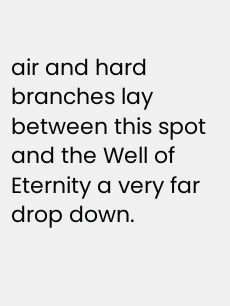air and hard branches lay between this spot and the Well of Eternity a very far drop down.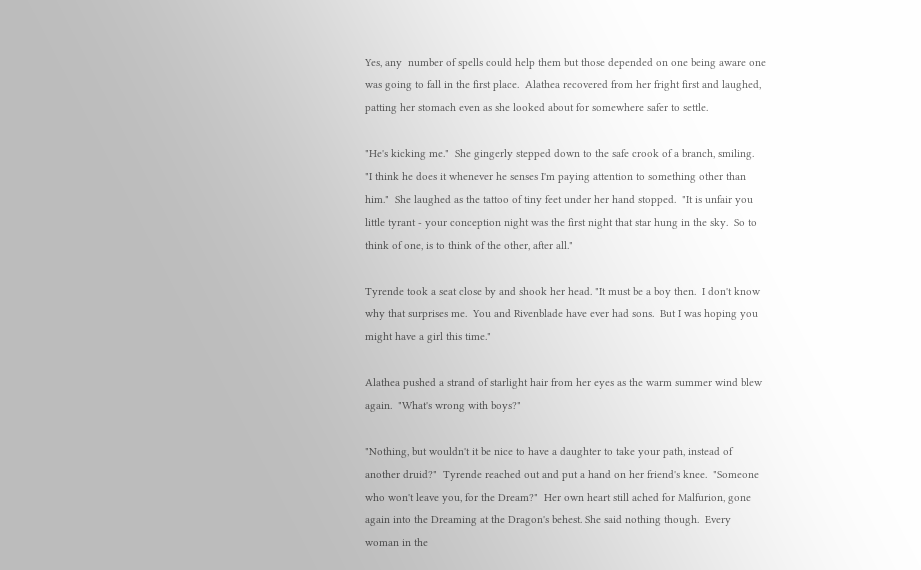Yes, any  number of spells could help them but those depended on one being aware one was going to fall in the first place.  Alathea recovered from her fright first and laughed, patting her stomach even as she looked about for somewhere safer to settle.

"He's kicking me."  She gingerly stepped down to the safe crook of a branch, smiling.  "I think he does it whenever he senses I'm paying attention to something other than him."  She laughed as the tattoo of tiny feet under her hand stopped.  "It is unfair you little tyrant - your conception night was the first night that star hung in the sky.  So to think of one, is to think of the other, after all."

Tyrende took a seat close by and shook her head. "It must be a boy then.  I don't know why that surprises me.  You and Rivenblade have ever had sons.  But I was hoping you might have a girl this time."

Alathea pushed a strand of starlight hair from her eyes as the warm summer wind blew again.  "What's wrong with boys?"

"Nothing, but wouldn't it be nice to have a daughter to take your path, instead of another druid?"  Tyrende reached out and put a hand on her friend's knee.  "Someone who won't leave you, for the Dream?"  Her own heart still ached for Malfurion, gone again into the Dreaming at the Dragon's behest. She said nothing though.  Every woman in the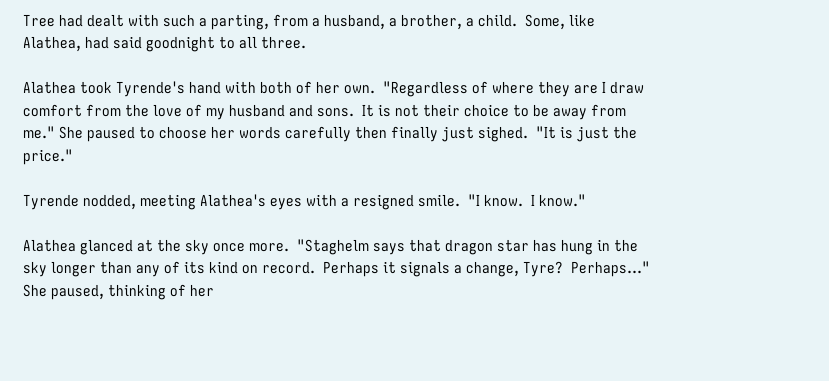Tree had dealt with such a parting, from a husband, a brother, a child.  Some, like Alathea, had said goodnight to all three.

Alathea took Tyrende's hand with both of her own.  "Regardless of where they are I draw comfort from the love of my husband and sons.  It is not their choice to be away from me." She paused to choose her words carefully then finally just sighed.  "It is just the price."

Tyrende nodded, meeting Alathea's eyes with a resigned smile.  "I know.  I know."

Alathea glanced at the sky once more.  "Staghelm says that dragon star has hung in the sky longer than any of its kind on record.  Perhaps it signals a change, Tyre?  Perhaps..." She paused, thinking of her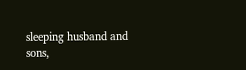sleeping husband and sons,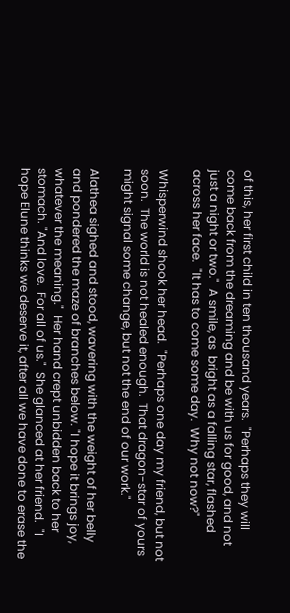of this, her first child in ten thousand years.  "Perhaps they will come back from the dreaming and be with us for good, and not just a night or two."  A smile, as  bright as a falling star, flashed across her face.  "It has to come some day.  Why not now?"

Whisperwind shook her head.  "Perhaps one day my friend, but not soon.  The world is not healed enough.  That dragon-star of yours might signal some change, but not the end of our work."

Alathea sighed and stood, wavering with the weight of her belly and pondered the maze of branches below. "I hope it brings joy, whatever the meaning."  Her hand crept unbidden back to her stomach. "And love.  For all of us."  She glanced at her friend.  "I hope Elune thinks we deserve it, after all we have done to erase the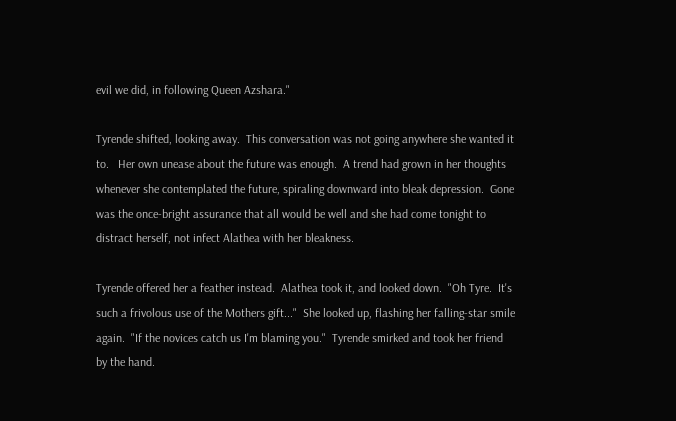evil we did, in following Queen Azshara."

Tyrende shifted, looking away.  This conversation was not going anywhere she wanted it to.   Her own unease about the future was enough.  A trend had grown in her thoughts whenever she contemplated the future, spiraling downward into bleak depression.  Gone was the once-bright assurance that all would be well and she had come tonight to distract herself, not infect Alathea with her bleakness.

Tyrende offered her a feather instead.  Alathea took it, and looked down.  "Oh Tyre.  It's such a frivolous use of the Mothers gift..."  She looked up, flashing her falling-star smile again.  "If the novices catch us I'm blaming you."  Tyrende smirked and took her friend by the hand.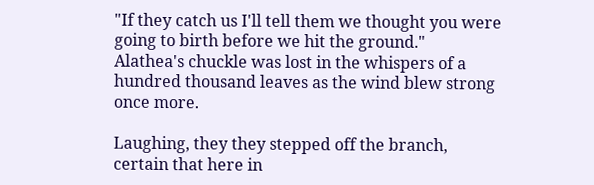"If they catch us I'll tell them we thought you were going to birth before we hit the ground."  Alathea's chuckle was lost in the whispers of a hundred thousand leaves as the wind blew strong once more.

Laughing, they they stepped off the branch, certain that here in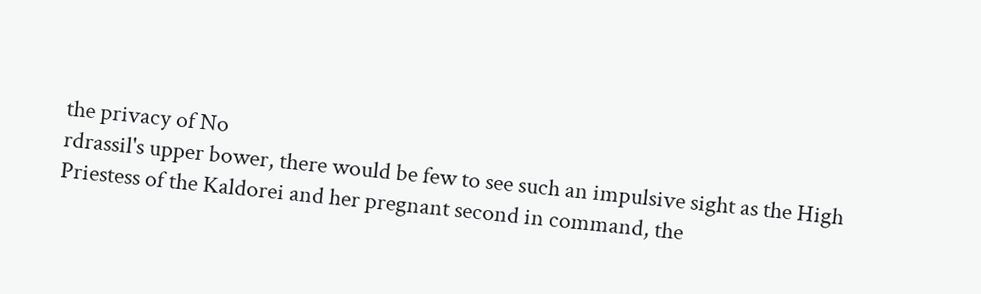the privacy of No
rdrassil's upper bower, there would be few to see such an impulsive sight as the High Priestess of the Kaldorei and her pregnant second in command, the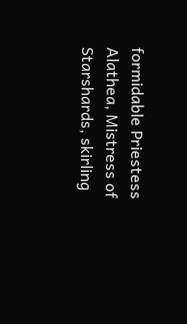formidable Priestess Alathea, Mistress of Starshards, skirling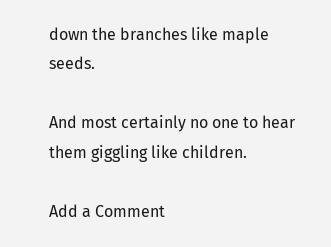down the branches like maple seeds.

And most certainly no one to hear them giggling like children.

Add a Comment